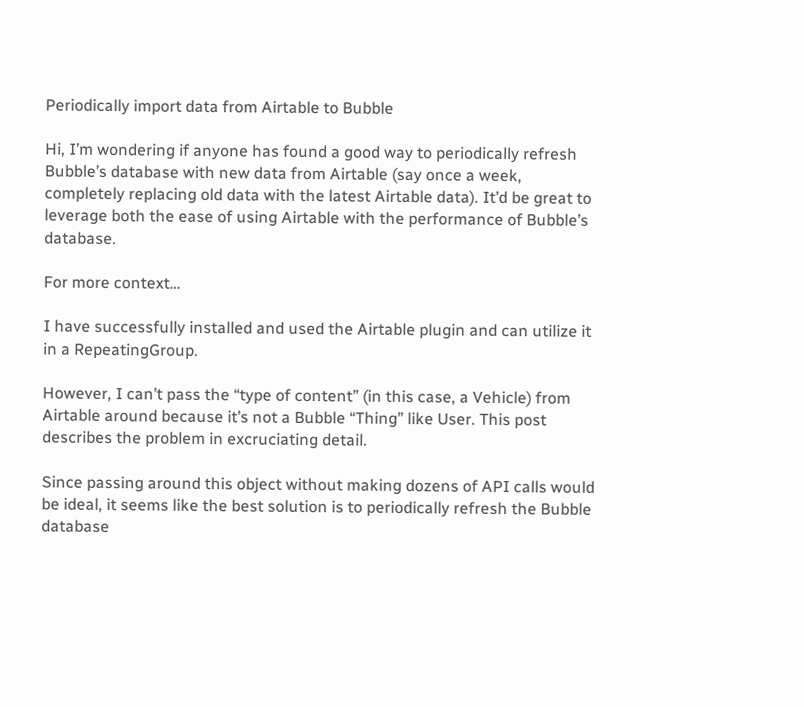Periodically import data from Airtable to Bubble

Hi, I’m wondering if anyone has found a good way to periodically refresh Bubble’s database with new data from Airtable (say once a week, completely replacing old data with the latest Airtable data). It’d be great to leverage both the ease of using Airtable with the performance of Bubble’s database.

For more context…

I have successfully installed and used the Airtable plugin and can utilize it in a RepeatingGroup.

However, I can’t pass the “type of content” (in this case, a Vehicle) from Airtable around because it’s not a Bubble “Thing” like User. This post describes the problem in excruciating detail.

Since passing around this object without making dozens of API calls would be ideal, it seems like the best solution is to periodically refresh the Bubble database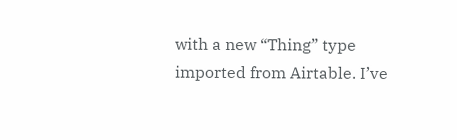with a new “Thing” type imported from Airtable. I’ve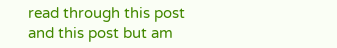read through this post and this post but am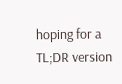hoping for a TL;DR version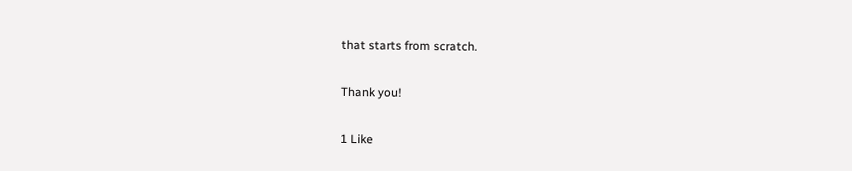that starts from scratch.

Thank you!

1 Like